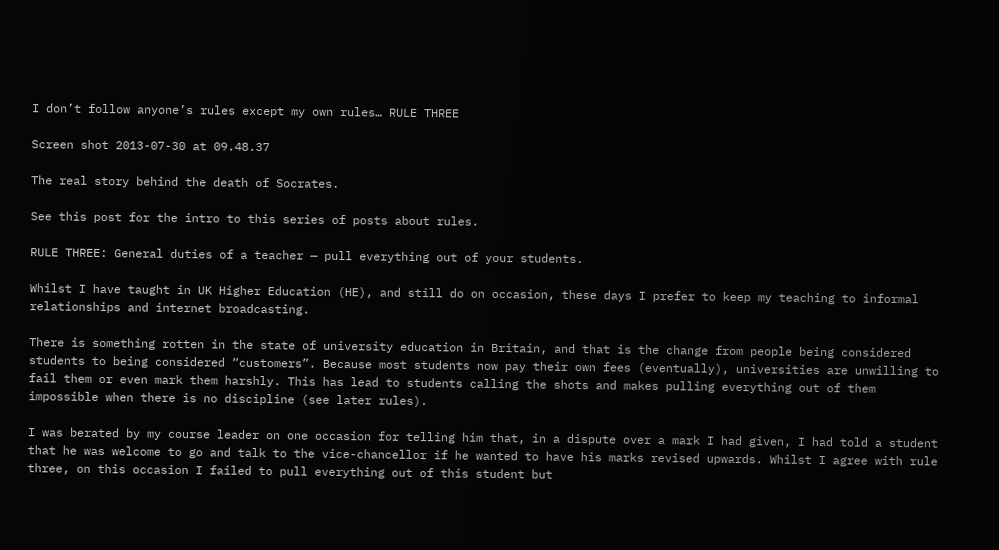I don’t follow anyone’s rules except my own rules… RULE THREE

Screen shot 2013-07-30 at 09.48.37

The real story behind the death of Socrates.

See this post for the intro to this series of posts about rules.

RULE THREE: General duties of a teacher — pull everything out of your students.

Whilst I have taught in UK Higher Education (HE), and still do on occasion, these days I prefer to keep my teaching to informal relationships and internet broadcasting.

There is something rotten in the state of university education in Britain, and that is the change from people being considered students to being considered “customers”. Because most students now pay their own fees (eventually), universities are unwilling to fail them or even mark them harshly. This has lead to students calling the shots and makes pulling everything out of them impossible when there is no discipline (see later rules).

I was berated by my course leader on one occasion for telling him that, in a dispute over a mark I had given, I had told a student that he was welcome to go and talk to the vice-chancellor if he wanted to have his marks revised upwards. Whilst I agree with rule three, on this occasion I failed to pull everything out of this student but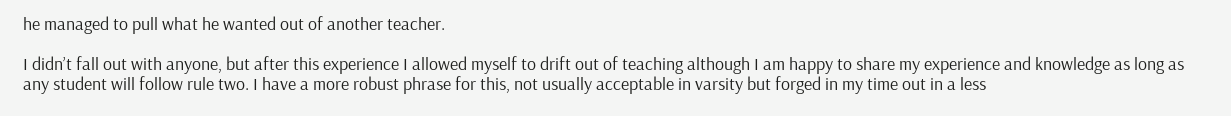he managed to pull what he wanted out of another teacher.

I didn’t fall out with anyone, but after this experience I allowed myself to drift out of teaching although I am happy to share my experience and knowledge as long as any student will follow rule two. I have a more robust phrase for this, not usually acceptable in varsity but forged in my time out in a less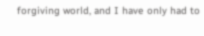forgiving world, and I have only had to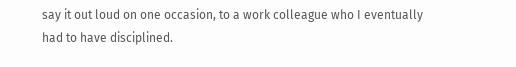say it out loud on one occasion, to a work colleague who I eventually had to have disciplined.